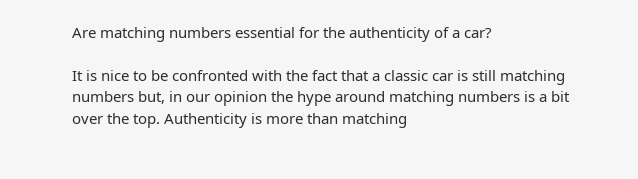Are matching numbers essential for the authenticity of a car?

It is nice to be confronted with the fact that a classic car is still matching numbers but, in our opinion the hype around matching numbers is a bit over the top. Authenticity is more than matching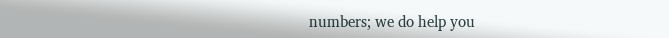numbers; we do help you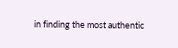in finding the most authentic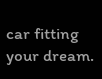car fitting your dream.